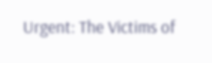Urgent: The Victims of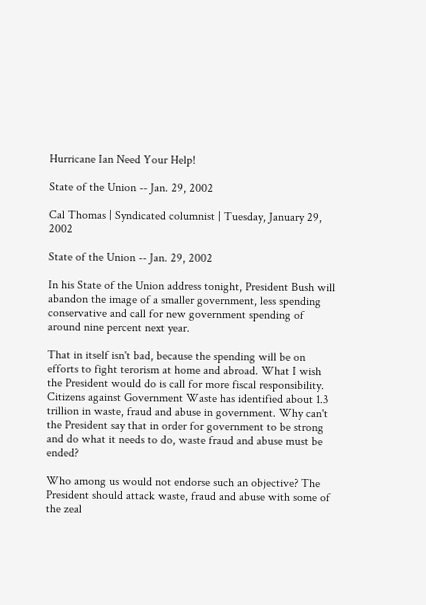Hurricane Ian Need Your Help!

State of the Union -- Jan. 29, 2002

Cal Thomas | Syndicated columnist | Tuesday, January 29, 2002

State of the Union -- Jan. 29, 2002

In his State of the Union address tonight, President Bush will abandon the image of a smaller government, less spending conservative and call for new government spending of around nine percent next year.

That in itself isn't bad, because the spending will be on efforts to fight terorism at home and abroad. What I wish the President would do is call for more fiscal responsibility. Citizens against Government Waste has identified about 1.3 trillion in waste, fraud and abuse in government. Why can't the President say that in order for government to be strong and do what it needs to do, waste fraud and abuse must be ended?

Who among us would not endorse such an objective? The President should attack waste, fraud and abuse with some of the zeal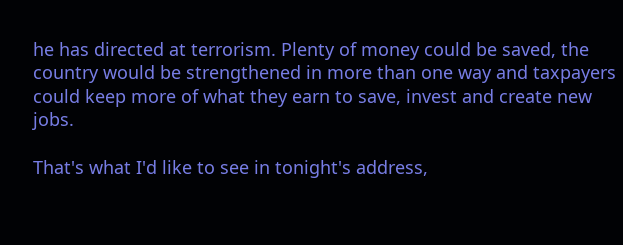he has directed at terrorism. Plenty of money could be saved, the country would be strengthened in more than one way and taxpayers could keep more of what they earn to save, invest and create new jobs.

That's what I'd like to see in tonight's address,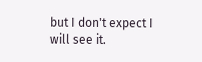but I don't expect I will see it.